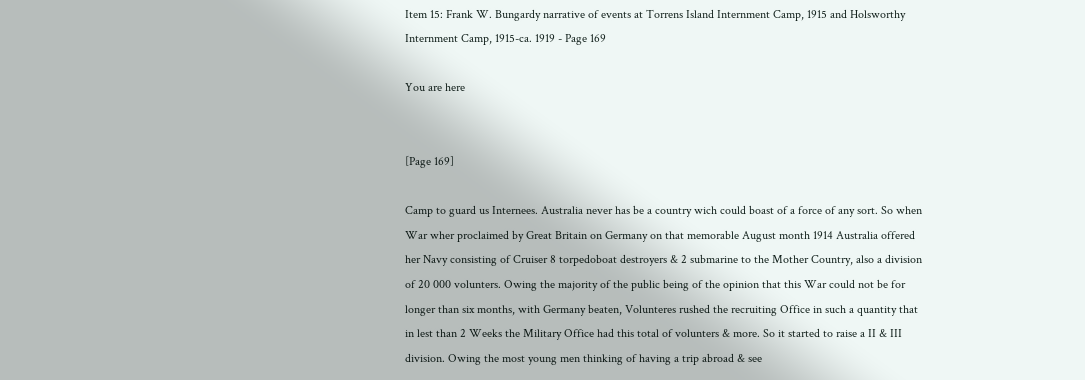Item 15: Frank W. Bungardy narrative of events at Torrens Island Internment Camp, 1915 and Holsworthy Internment Camp, 1915-ca. 1919 - Page 169

You are here


[Page 169]

Camp to guard us Internees. Australia never has be a country wich could boast of a force of any sort. So when War wher proclaimed by Great Britain on Germany on that memorable August month 1914 Australia offered her Navy consisting of Cruiser 8 torpedoboat destroyers & 2 submarine to the Mother Country, also a division of 20 000 volunters. Owing the majority of the public being of the opinion that this War could not be for longer than six months, with Germany beaten, Volunteres rushed the recruiting Office in such a quantity that in lest than 2 Weeks the Military Office had this total of volunters & more. So it started to raise a II & III division. Owing the most young men thinking of having a trip abroad & see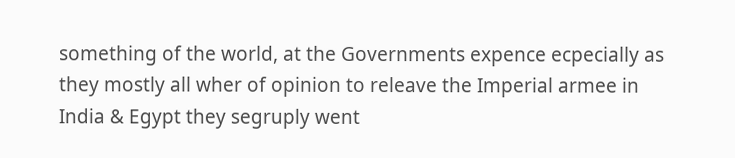something of the world, at the Governments expence ecpecially as they mostly all wher of opinion to releave the Imperial armee in India & Egypt they segruply went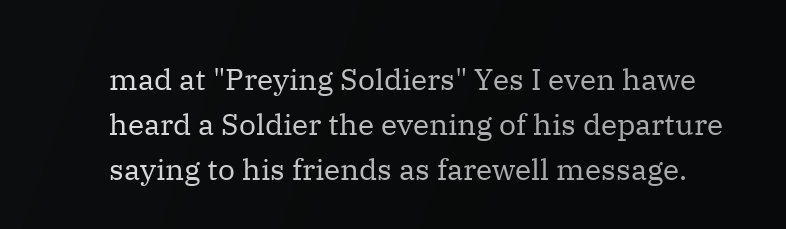mad at "Preying Soldiers" Yes I even hawe heard a Soldier the evening of his departure saying to his friends as farewell message.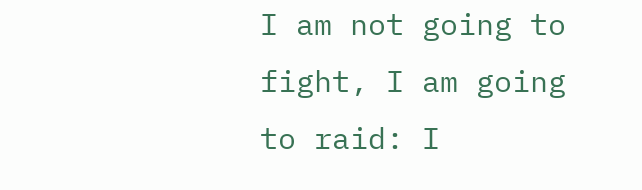I am not going to fight, I am going to raid: I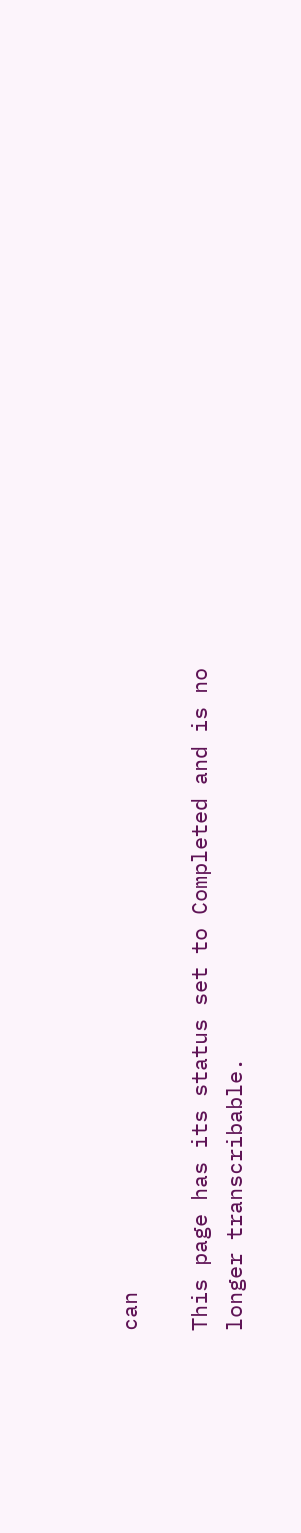can

This page has its status set to Completed and is no longer transcribable.